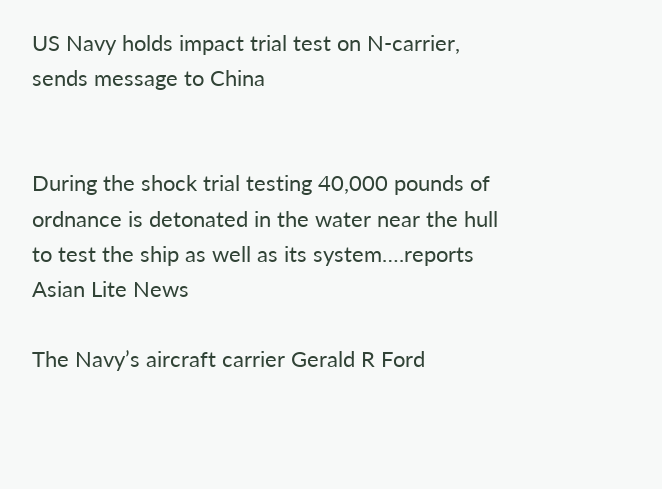US Navy holds impact trial test on N-carrier, sends message to China


During the shock trial testing 40,000 pounds of ordnance is detonated in the water near the hull to test the ship as well as its system….reports Asian Lite News

The Navy’s aircraft carrier Gerald R Ford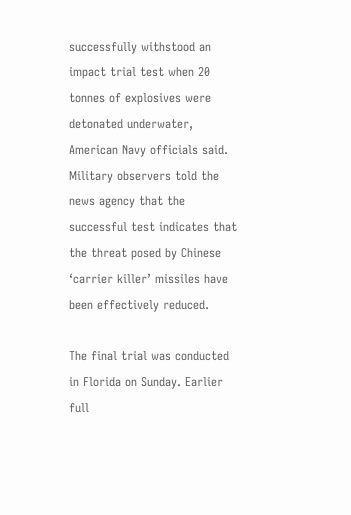successfully withstood an impact trial test when 20 tonnes of explosives were detonated underwater, American Navy officials said. Military observers told the news agency that the successful test indicates that the threat posed by Chinese ‘carrier killer’ missiles have been effectively reduced.

The final trial was conducted in Florida on Sunday. Earlier full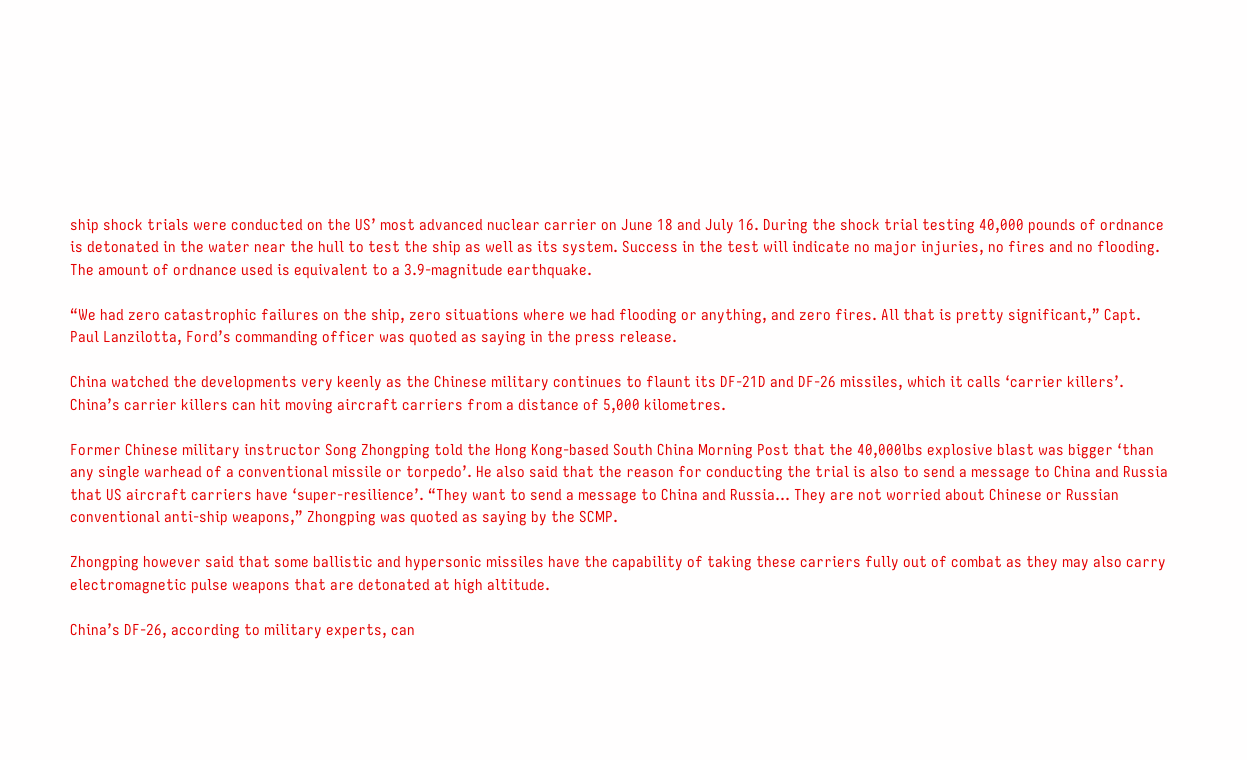ship shock trials were conducted on the US’ most advanced nuclear carrier on June 18 and July 16. During the shock trial testing 40,000 pounds of ordnance is detonated in the water near the hull to test the ship as well as its system. Success in the test will indicate no major injuries, no fires and no flooding. The amount of ordnance used is equivalent to a 3.9-magnitude earthquake.

“We had zero catastrophic failures on the ship, zero situations where we had flooding or anything, and zero fires. All that is pretty significant,” Capt. Paul Lanzilotta, Ford’s commanding officer was quoted as saying in the press release.

China watched the developments very keenly as the Chinese military continues to flaunt its DF-21D and DF-26 missiles, which it calls ‘carrier killers’. China’s carrier killers can hit moving aircraft carriers from a distance of 5,000 kilometres.

Former Chinese military instructor Song Zhongping told the Hong Kong-based South China Morning Post that the 40,000lbs explosive blast was bigger ‘than any single warhead of a conventional missile or torpedo’. He also said that the reason for conducting the trial is also to send a message to China and Russia that US aircraft carriers have ‘super-resilience’. “They want to send a message to China and Russia… They are not worried about Chinese or Russian conventional anti-ship weapons,” Zhongping was quoted as saying by the SCMP.

Zhongping however said that some ballistic and hypersonic missiles have the capability of taking these carriers fully out of combat as they may also carry electromagnetic pulse weapons that are detonated at high altitude.

China’s DF-26, according to military experts, can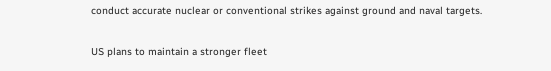conduct accurate nuclear or conventional strikes against ground and naval targets.

US plans to maintain a stronger fleet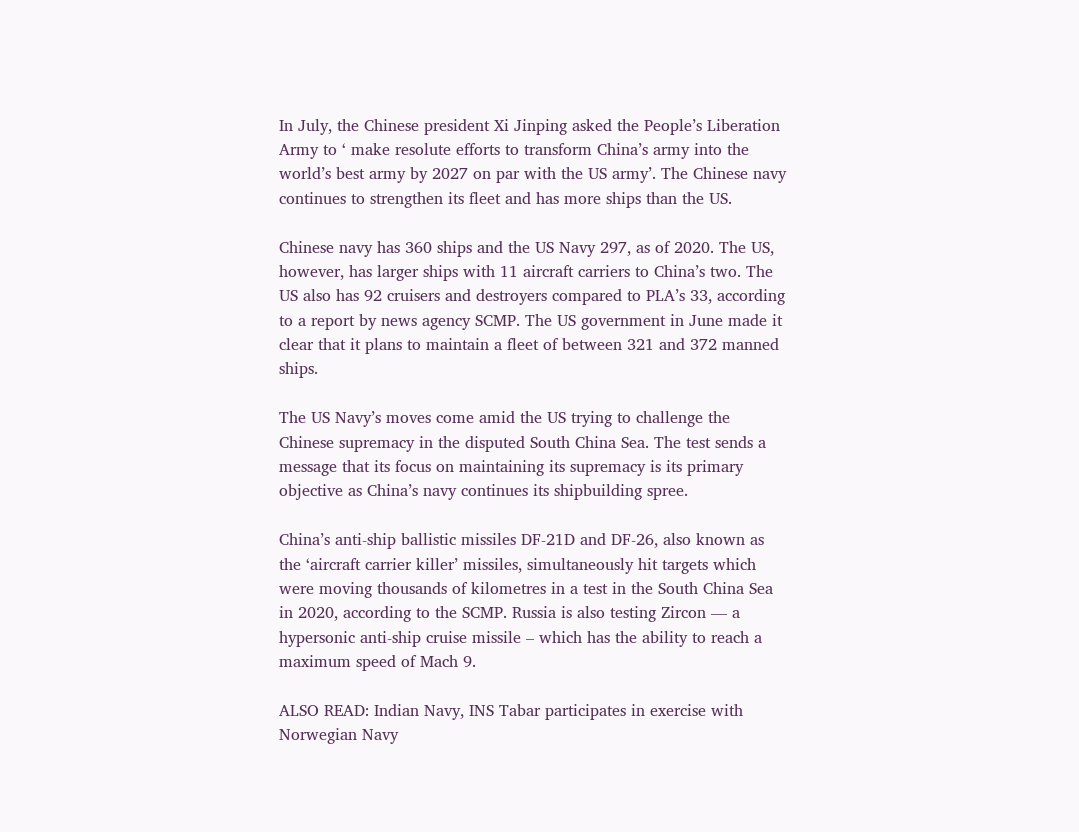In July, the Chinese president Xi Jinping asked the People’s Liberation Army to ‘ make resolute efforts to transform China’s army into the world’s best army by 2027 on par with the US army’. The Chinese navy continues to strengthen its fleet and has more ships than the US.

Chinese navy has 360 ships and the US Navy 297, as of 2020. The US, however, has larger ships with 11 aircraft carriers to China’s two. The US also has 92 cruisers and destroyers compared to PLA’s 33, according to a report by news agency SCMP. The US government in June made it clear that it plans to maintain a fleet of between 321 and 372 manned ships.

The US Navy’s moves come amid the US trying to challenge the Chinese supremacy in the disputed South China Sea. The test sends a message that its focus on maintaining its supremacy is its primary objective as China’s navy continues its shipbuilding spree.

China’s anti-ship ballistic missiles DF-21D and DF-26, also known as the ‘aircraft carrier killer’ missiles, simultaneously hit targets which were moving thousands of kilometres in a test in the South China Sea in 2020, according to the SCMP. Russia is also testing Zircon — a hypersonic anti-ship cruise missile – which has the ability to reach a maximum speed of Mach 9.

ALSO READ: Indian Navy, INS Tabar participates in exercise with Norwegian Navy